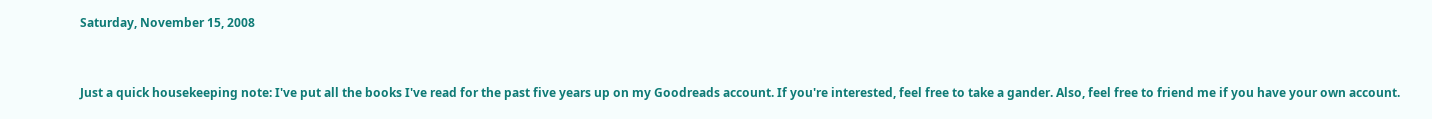Saturday, November 15, 2008


Just a quick housekeeping note: I've put all the books I've read for the past five years up on my Goodreads account. If you're interested, feel free to take a gander. Also, feel free to friend me if you have your own account.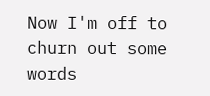Now I'm off to churn out some words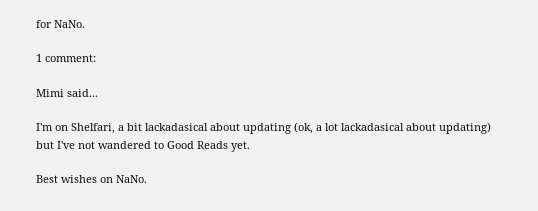for NaNo.

1 comment:

Mimi said...

I'm on Shelfari, a bit lackadasical about updating (ok, a lot lackadasical about updating) but I've not wandered to Good Reads yet.

Best wishes on NaNo.